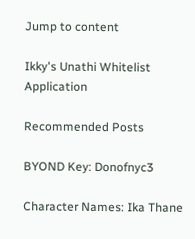Jump to content

Ikky's Unathi Whitelist Application

Recommended Posts

BYOND Key: Donofnyc3

Character Names: Ika Thane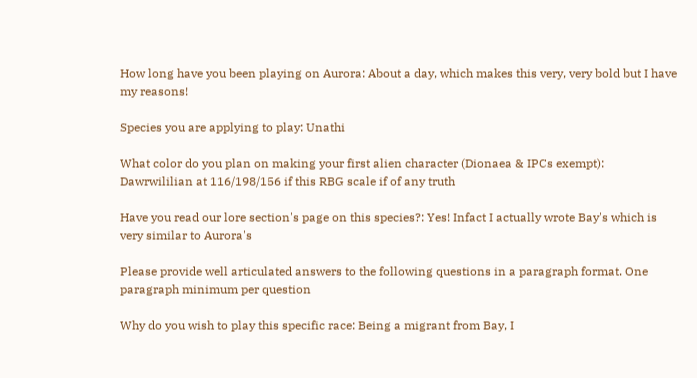How long have you been playing on Aurora: About a day, which makes this very, very bold but I have my reasons!

Species you are applying to play: Unathi

What color do you plan on making your first alien character (Dionaea & IPCs exempt): Dawrwililian at 116/198/156 if this RBG scale if of any truth

Have you read our lore section's page on this species?: Yes! Infact I actually wrote Bay's which is very similar to Aurora's

Please provide well articulated answers to the following questions in a paragraph format. One paragraph minimum per question

Why do you wish to play this specific race: Being a migrant from Bay, I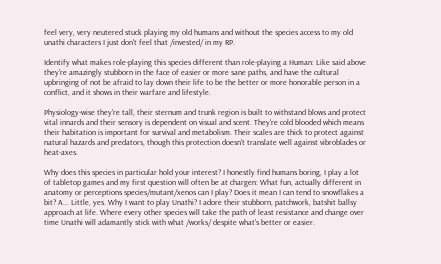feel very, very neutered stuck playing my old humans and without the species access to my old unathi characters I just don't feel that /invested/ in my RP.

Identify what makes role-playing this species different than role-playing a Human: Like said above they're amazingly stubborn in the face of easier or more sane paths, and have the cultural upbringing of not be afraid to lay down their life to be the better or more honorable person in a conflict, and it shows in their warfare and lifestyle.

Physiology-wise they're tall, their sternum and trunk region is built to withstand blows and protect vital innards and their sensory is dependent on visual and scent. They're cold blooded which means their habitation is important for survival and metabolism. Their scales are thick to protect against natural hazards and predators, though this protection doesn't translate well against vibroblades or heat-axes.

Why does this species in particular hold your interest? I honestly find humans boring, I play a lot of tabletop games and my first question will often be at chargen: What fun, actually different in anatomy or perceptions species/mutant/xenos can I play? Does it mean I can tend to snowflakes a bit? A... Little, yes. Why I want to play Unathi? I adore their stubborn, patchwork, batshit ballsy approach at life. Where every other species will take the path of least resistance and change over time Unathi will adamantly stick with what /works/ despite what's better or easier.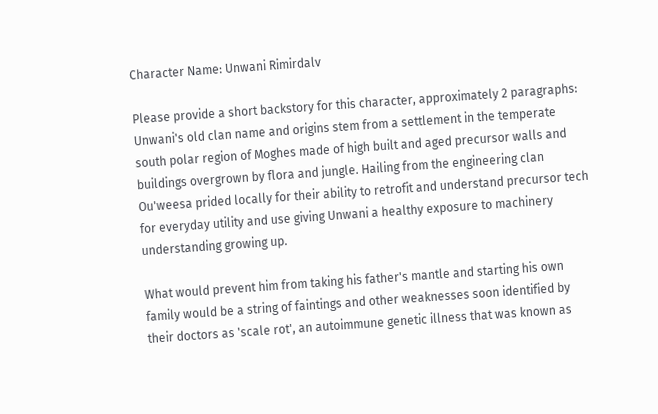Character Name: Unwani Rimirdalv

Please provide a short backstory for this character, approximately 2 paragraphs: Unwani's old clan name and origins stem from a settlement in the temperate south polar region of Moghes made of high built and aged precursor walls and buildings overgrown by flora and jungle. Hailing from the engineering clan Ou'weesa prided locally for their ability to retrofit and understand precursor tech for everyday utility and use giving Unwani a healthy exposure to machinery understanding growing up.

What would prevent him from taking his father's mantle and starting his own family would be a string of faintings and other weaknesses soon identified by their doctors as 'scale rot', an autoimmune genetic illness that was known as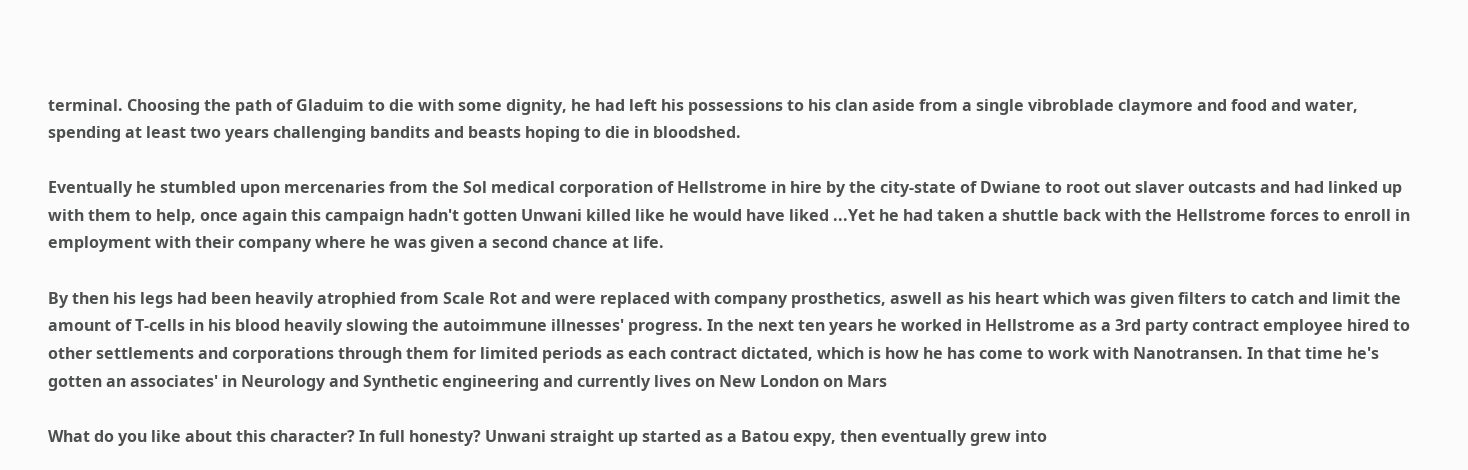terminal. Choosing the path of Gladuim to die with some dignity, he had left his possessions to his clan aside from a single vibroblade claymore and food and water, spending at least two years challenging bandits and beasts hoping to die in bloodshed.

Eventually he stumbled upon mercenaries from the Sol medical corporation of Hellstrome in hire by the city-state of Dwiane to root out slaver outcasts and had linked up with them to help, once again this campaign hadn't gotten Unwani killed like he would have liked ...Yet he had taken a shuttle back with the Hellstrome forces to enroll in employment with their company where he was given a second chance at life.

By then his legs had been heavily atrophied from Scale Rot and were replaced with company prosthetics, aswell as his heart which was given filters to catch and limit the amount of T-cells in his blood heavily slowing the autoimmune illnesses' progress. In the next ten years he worked in Hellstrome as a 3rd party contract employee hired to other settlements and corporations through them for limited periods as each contract dictated, which is how he has come to work with Nanotransen. In that time he's gotten an associates' in Neurology and Synthetic engineering and currently lives on New London on Mars

What do you like about this character? In full honesty? Unwani straight up started as a Batou expy, then eventually grew into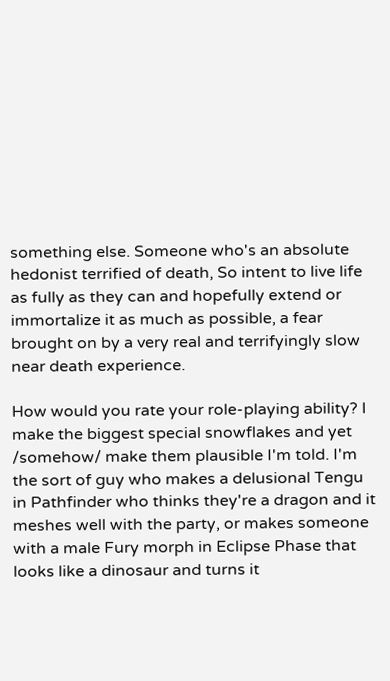something else. Someone who's an absolute hedonist terrified of death, So intent to live life as fully as they can and hopefully extend or immortalize it as much as possible, a fear brought on by a very real and terrifyingly slow near death experience.

How would you rate your role-playing ability? I make the biggest special snowflakes and yet /somehow/ make them plausible I'm told. I'm the sort of guy who makes a delusional Tengu in Pathfinder who thinks they're a dragon and it meshes well with the party, or makes someone with a male Fury morph in Eclipse Phase that looks like a dinosaur and turns it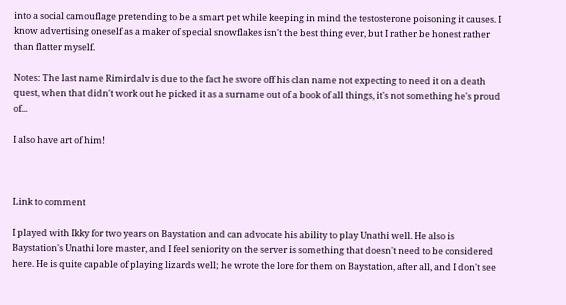into a social camouflage pretending to be a smart pet while keeping in mind the testosterone poisoning it causes. I know advertising oneself as a maker of special snowflakes isn't the best thing ever, but I rather be honest rather than flatter myself.

Notes: The last name Rimirdalv is due to the fact he swore off his clan name not expecting to need it on a death quest, when that didn't work out he picked it as a surname out of a book of all things, it's not something he's proud of...

I also have art of him!



Link to comment

I played with Ikky for two years on Baystation and can advocate his ability to play Unathi well. He also is Baystation's Unathi lore master, and I feel seniority on the server is something that doesn't need to be considered here. He is quite capable of playing lizards well; he wrote the lore for them on Baystation, after all, and I don't see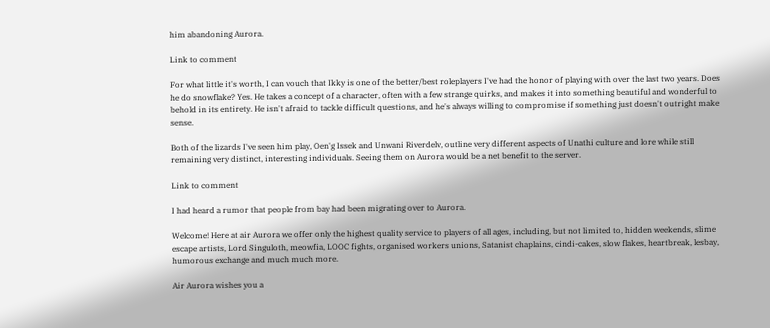him abandoning Aurora.

Link to comment

For what little it's worth, I can vouch that Ikky is one of the better/best roleplayers I've had the honor of playing with over the last two years. Does he do snowflake? Yes. He takes a concept of a character, often with a few strange quirks, and makes it into something beautiful and wonderful to behold in its entirety. He isn't afraid to tackle difficult questions, and he's always willing to compromise if something just doesn't outright make sense.

Both of the lizards I've seen him play, Oen'g Issek and Unwani Riverdelv, outline very different aspects of Unathi culture and lore while still remaining very distinct, interesting individuals. Seeing them on Aurora would be a net benefit to the server.

Link to comment

I had heard a rumor that people from bay had been migrating over to Aurora.

Welcome! Here at air Aurora we offer only the highest quality service to players of all ages, including, but not limited to, hidden weekends, slime escape artists, Lord Singuloth, meowfia, LOOC fights, organised workers unions, Satanist chaplains, cindi-cakes, slow flakes, heartbreak, lesbay, humorous exchange and much much more.

Air Aurora wishes you a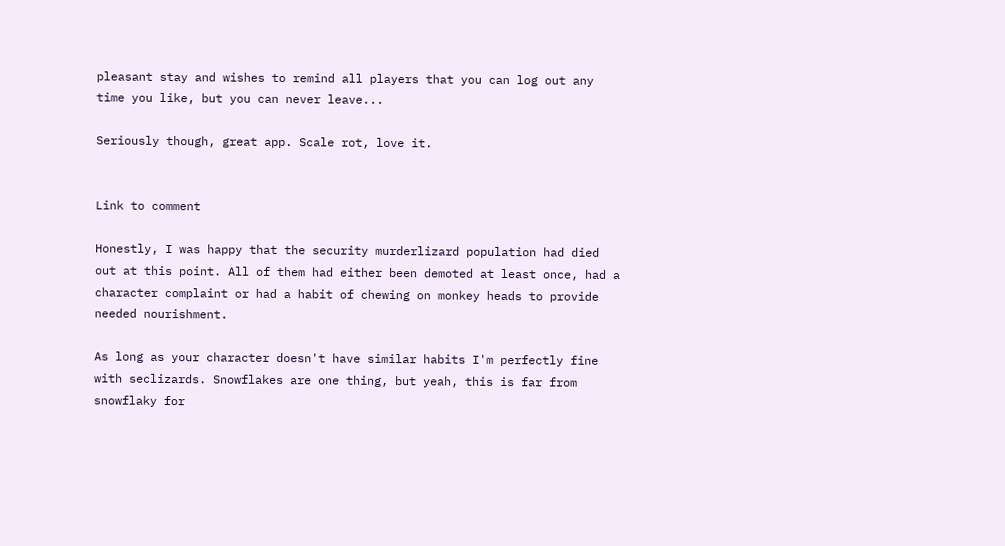pleasant stay and wishes to remind all players that you can log out any time you like, but you can never leave...

Seriously though, great app. Scale rot, love it.


Link to comment

Honestly, I was happy that the security murderlizard population had died out at this point. All of them had either been demoted at least once, had a character complaint or had a habit of chewing on monkey heads to provide needed nourishment.

As long as your character doesn't have similar habits I'm perfectly fine with seclizards. Snowflakes are one thing, but yeah, this is far from snowflaky for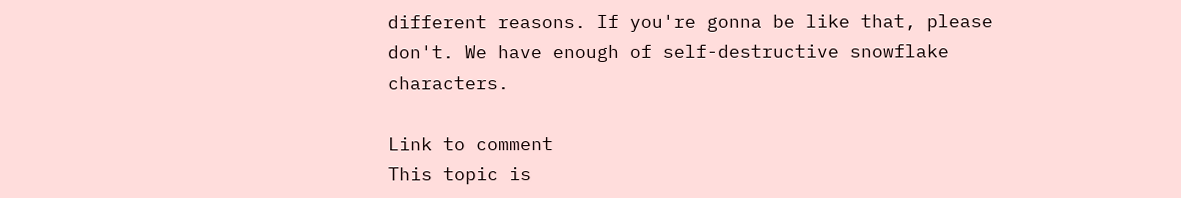different reasons. If you're gonna be like that, please don't. We have enough of self-destructive snowflake characters.

Link to comment
This topic is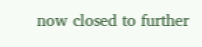now closed to further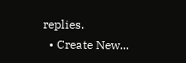replies.
  • Create New...